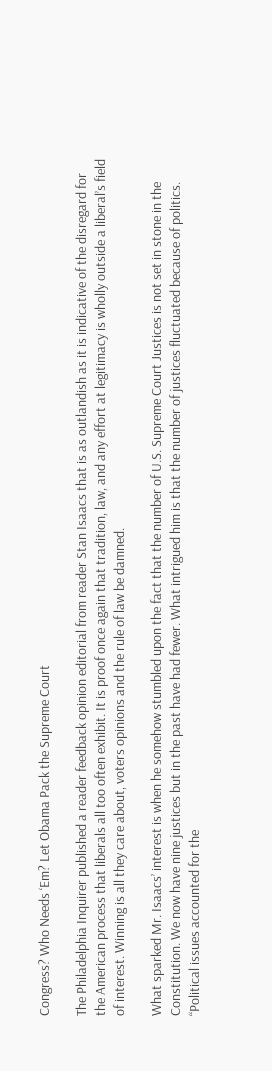Congress? Who Needs ‘Em? Let Obama Pack the Supreme Court

The Philadelphia Inquirer published a reader feedback opinion editorial from reader Stan Isaacs that is as outlandish as it is indicative of the disregard for the American process that liberals all too often exhibit. It is proof once again that tradition, law, and any effort at legitimacy is wholly outside a liberal’s field of interest. Winning is all they care about, voters opinions and the rule of law be damned.

What sparked Mr. Isaacs’ interest is when he somehow stumbled upon the fact that the number of U.S. Supreme Court Justices is not set in stone in the Constitution. We now have nine justices but in the past have had fewer. What intrigued him is that the number of justices fluctuated because of politics. “Political issues accounted for the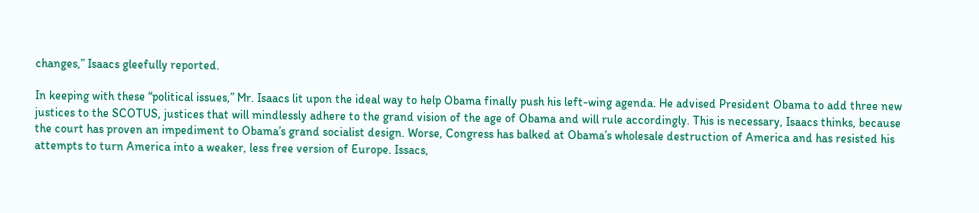changes,” Isaacs gleefully reported.

In keeping with these “political issues,” Mr. Isaacs lit upon the ideal way to help Obama finally push his left-wing agenda. He advised President Obama to add three new justices to the SCOTUS, justices that will mindlessly adhere to the grand vision of the age of Obama and will rule accordingly. This is necessary, Isaacs thinks, because the court has proven an impediment to Obama’s grand socialist design. Worse, Congress has balked at Obama’s wholesale destruction of America and has resisted his attempts to turn America into a weaker, less free version of Europe. Issacs,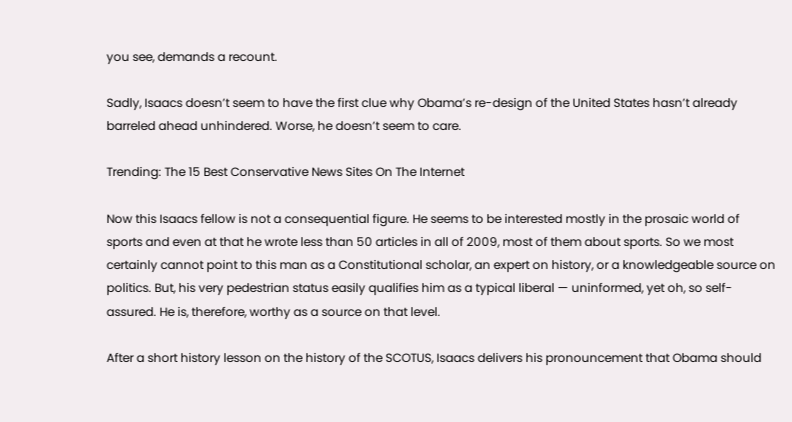you see, demands a recount.

Sadly, Isaacs doesn’t seem to have the first clue why Obama’s re-design of the United States hasn’t already barreled ahead unhindered. Worse, he doesn’t seem to care.

Trending: The 15 Best Conservative News Sites On The Internet

Now this Isaacs fellow is not a consequential figure. He seems to be interested mostly in the prosaic world of sports and even at that he wrote less than 50 articles in all of 2009, most of them about sports. So we most certainly cannot point to this man as a Constitutional scholar, an expert on history, or a knowledgeable source on politics. But, his very pedestrian status easily qualifies him as a typical liberal — uninformed, yet oh, so self-assured. He is, therefore, worthy as a source on that level.

After a short history lesson on the history of the SCOTUS, Isaacs delivers his pronouncement that Obama should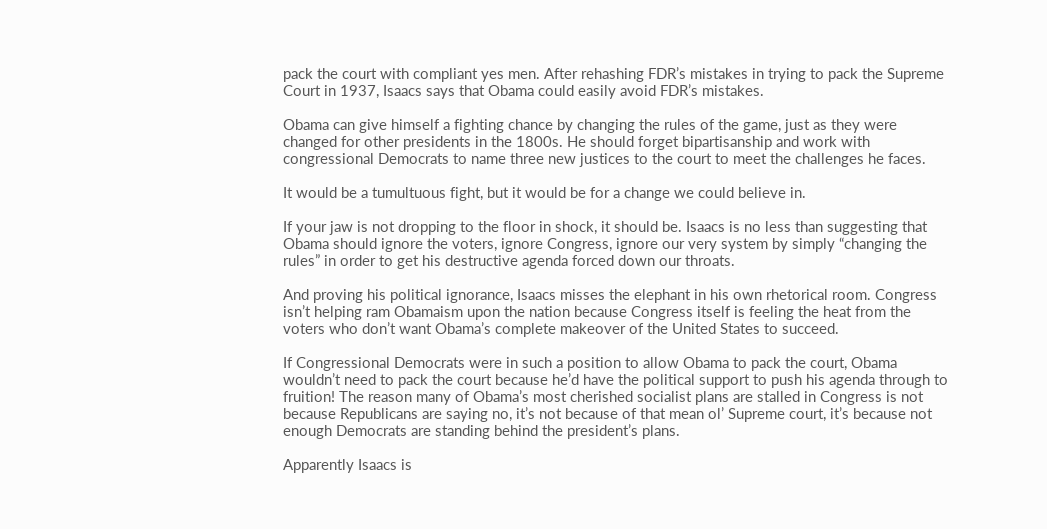pack the court with compliant yes men. After rehashing FDR’s mistakes in trying to pack the Supreme Court in 1937, Isaacs says that Obama could easily avoid FDR’s mistakes.

Obama can give himself a fighting chance by changing the rules of the game, just as they were changed for other presidents in the 1800s. He should forget bipartisanship and work with congressional Democrats to name three new justices to the court to meet the challenges he faces.

It would be a tumultuous fight, but it would be for a change we could believe in.

If your jaw is not dropping to the floor in shock, it should be. Isaacs is no less than suggesting that Obama should ignore the voters, ignore Congress, ignore our very system by simply “changing the rules” in order to get his destructive agenda forced down our throats.

And proving his political ignorance, Isaacs misses the elephant in his own rhetorical room. Congress isn’t helping ram Obamaism upon the nation because Congress itself is feeling the heat from the voters who don’t want Obama’s complete makeover of the United States to succeed.

If Congressional Democrats were in such a position to allow Obama to pack the court, Obama wouldn’t need to pack the court because he’d have the political support to push his agenda through to fruition! The reason many of Obama’s most cherished socialist plans are stalled in Congress is not because Republicans are saying no, it’s not because of that mean ol’ Supreme court, it’s because not enough Democrats are standing behind the president’s plans.

Apparently Isaacs is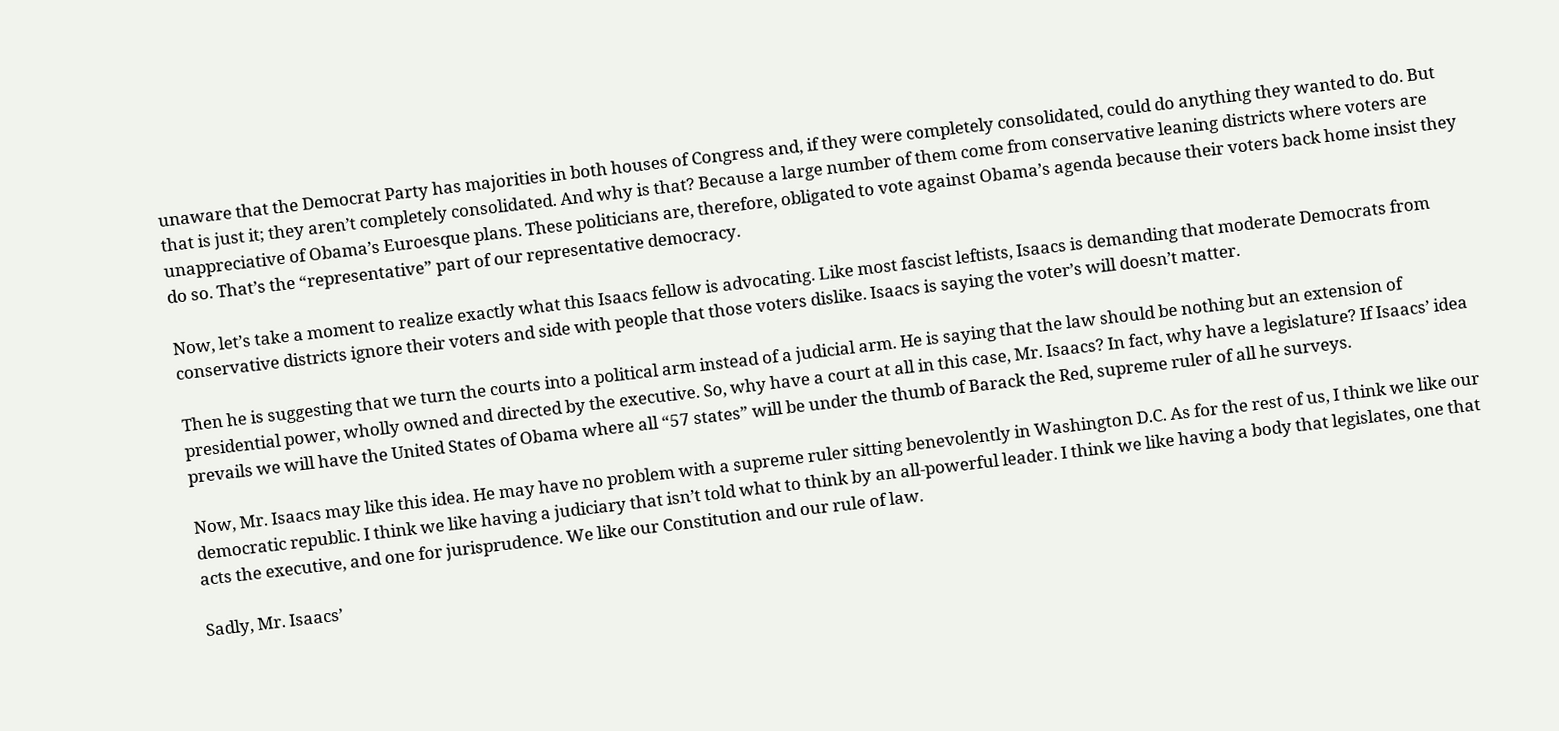unaware that the Democrat Party has majorities in both houses of Congress and, if they were completely consolidated, could do anything they wanted to do. But that is just it; they aren’t completely consolidated. And why is that? Because a large number of them come from conservative leaning districts where voters are unappreciative of Obama’s Euroesque plans. These politicians are, therefore, obligated to vote against Obama’s agenda because their voters back home insist they do so. That’s the “representative” part of our representative democracy.

Now, let’s take a moment to realize exactly what this Isaacs fellow is advocating. Like most fascist leftists, Isaacs is demanding that moderate Democrats from conservative districts ignore their voters and side with people that those voters dislike. Isaacs is saying the voter’s will doesn’t matter.

Then he is suggesting that we turn the courts into a political arm instead of a judicial arm. He is saying that the law should be nothing but an extension of presidential power, wholly owned and directed by the executive. So, why have a court at all in this case, Mr. Isaacs? In fact, why have a legislature? If Isaacs’ idea prevails we will have the United States of Obama where all “57 states” will be under the thumb of Barack the Red, supreme ruler of all he surveys.

Now, Mr. Isaacs may like this idea. He may have no problem with a supreme ruler sitting benevolently in Washington D.C. As for the rest of us, I think we like our democratic republic. I think we like having a judiciary that isn’t told what to think by an all-powerful leader. I think we like having a body that legislates, one that acts the executive, and one for jurisprudence. We like our Constitution and our rule of law.

Sadly, Mr. Isaacs’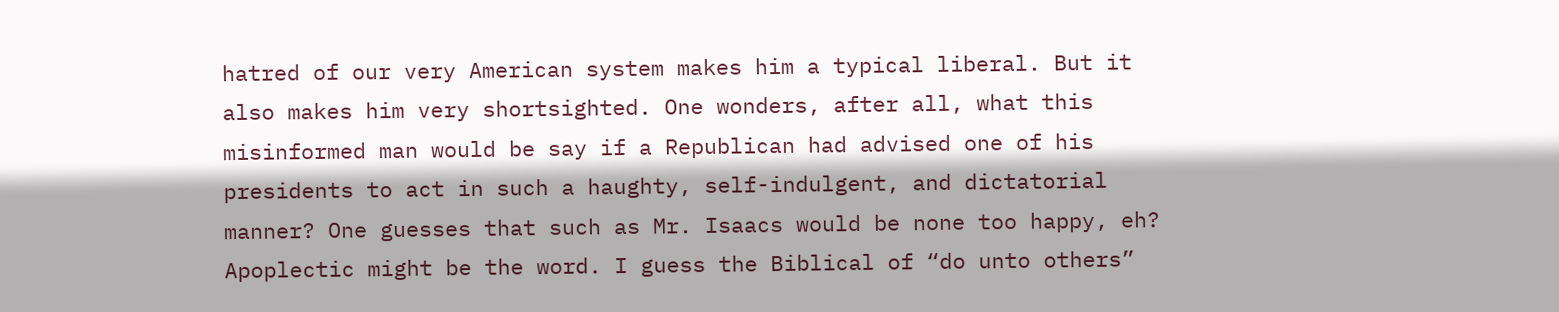hatred of our very American system makes him a typical liberal. But it also makes him very shortsighted. One wonders, after all, what this misinformed man would be say if a Republican had advised one of his presidents to act in such a haughty, self-indulgent, and dictatorial manner? One guesses that such as Mr. Isaacs would be none too happy, eh? Apoplectic might be the word. I guess the Biblical of “do unto others”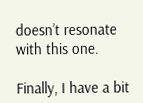doesn’t resonate with this one.

Finally, I have a bit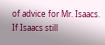of advice for Mr. Isaacs. If Isaacs still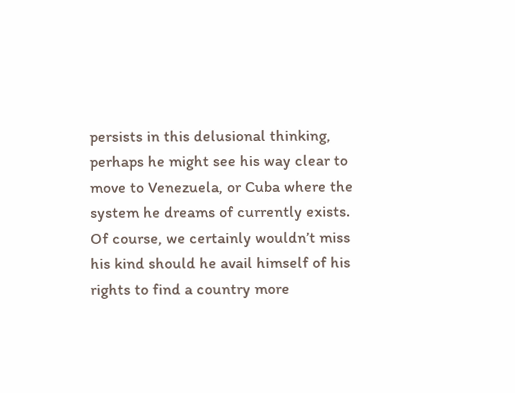persists in this delusional thinking, perhaps he might see his way clear to move to Venezuela, or Cuba where the system he dreams of currently exists. Of course, we certainly wouldn’t miss his kind should he avail himself of his rights to find a country more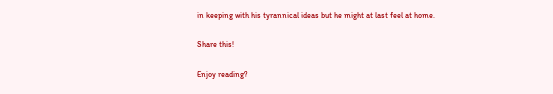in keeping with his tyrannical ideas but he might at last feel at home.

Share this!

Enjoy reading?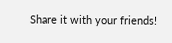Share it with your friends!